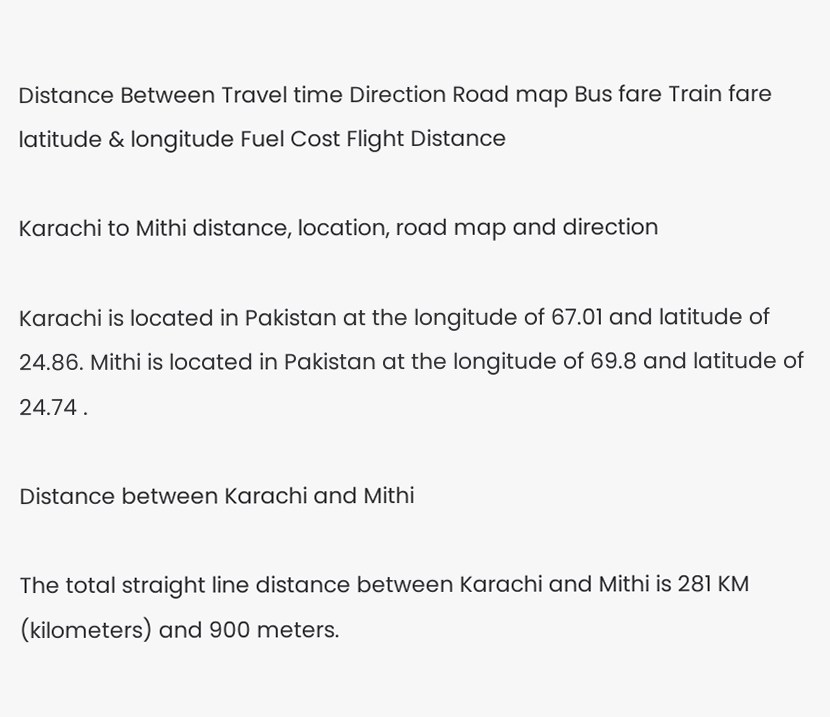Distance Between Travel time Direction Road map Bus fare Train fare latitude & longitude Fuel Cost Flight Distance

Karachi to Mithi distance, location, road map and direction

Karachi is located in Pakistan at the longitude of 67.01 and latitude of 24.86. Mithi is located in Pakistan at the longitude of 69.8 and latitude of 24.74 .

Distance between Karachi and Mithi

The total straight line distance between Karachi and Mithi is 281 KM (kilometers) and 900 meters.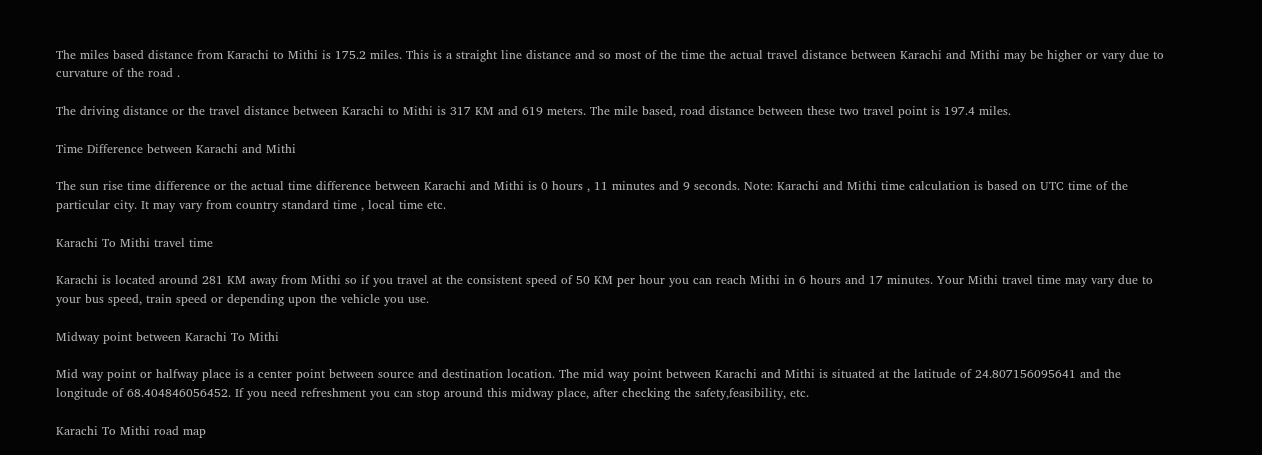The miles based distance from Karachi to Mithi is 175.2 miles. This is a straight line distance and so most of the time the actual travel distance between Karachi and Mithi may be higher or vary due to curvature of the road .

The driving distance or the travel distance between Karachi to Mithi is 317 KM and 619 meters. The mile based, road distance between these two travel point is 197.4 miles.

Time Difference between Karachi and Mithi

The sun rise time difference or the actual time difference between Karachi and Mithi is 0 hours , 11 minutes and 9 seconds. Note: Karachi and Mithi time calculation is based on UTC time of the particular city. It may vary from country standard time , local time etc.

Karachi To Mithi travel time

Karachi is located around 281 KM away from Mithi so if you travel at the consistent speed of 50 KM per hour you can reach Mithi in 6 hours and 17 minutes. Your Mithi travel time may vary due to your bus speed, train speed or depending upon the vehicle you use.

Midway point between Karachi To Mithi

Mid way point or halfway place is a center point between source and destination location. The mid way point between Karachi and Mithi is situated at the latitude of 24.807156095641 and the longitude of 68.404846056452. If you need refreshment you can stop around this midway place, after checking the safety,feasibility, etc.

Karachi To Mithi road map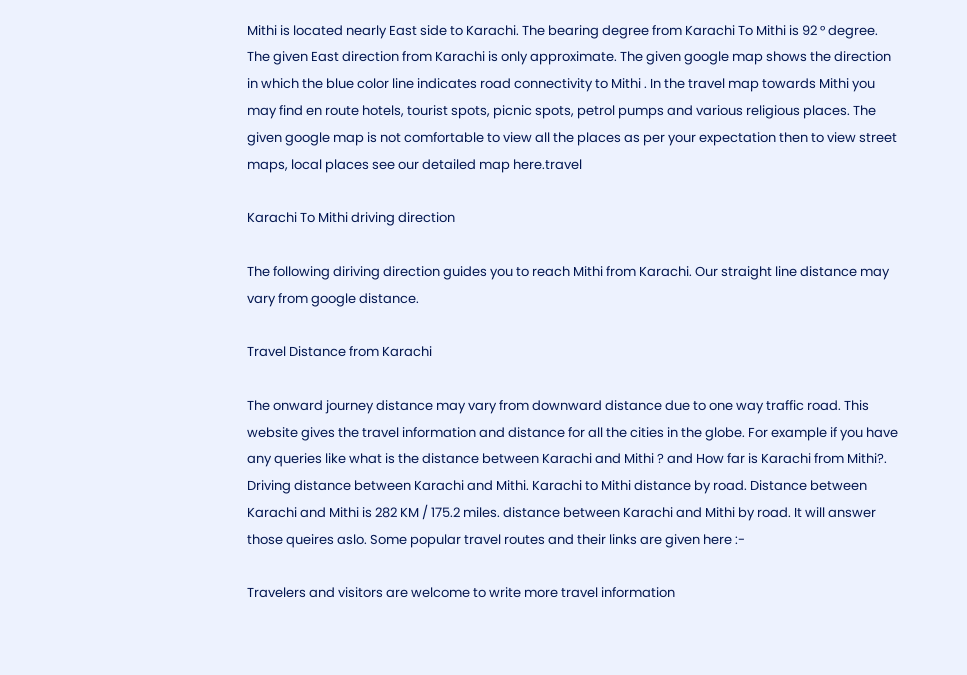Mithi is located nearly East side to Karachi. The bearing degree from Karachi To Mithi is 92 ° degree. The given East direction from Karachi is only approximate. The given google map shows the direction in which the blue color line indicates road connectivity to Mithi . In the travel map towards Mithi you may find en route hotels, tourist spots, picnic spots, petrol pumps and various religious places. The given google map is not comfortable to view all the places as per your expectation then to view street maps, local places see our detailed map here.travel

Karachi To Mithi driving direction

The following diriving direction guides you to reach Mithi from Karachi. Our straight line distance may vary from google distance.

Travel Distance from Karachi

The onward journey distance may vary from downward distance due to one way traffic road. This website gives the travel information and distance for all the cities in the globe. For example if you have any queries like what is the distance between Karachi and Mithi ? and How far is Karachi from Mithi?. Driving distance between Karachi and Mithi. Karachi to Mithi distance by road. Distance between Karachi and Mithi is 282 KM / 175.2 miles. distance between Karachi and Mithi by road. It will answer those queires aslo. Some popular travel routes and their links are given here :-

Travelers and visitors are welcome to write more travel information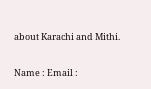about Karachi and Mithi.

Name : Email :